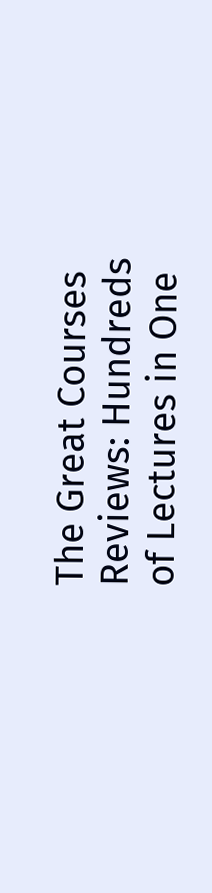The Great Courses Reviews: Hundreds of Lectures in One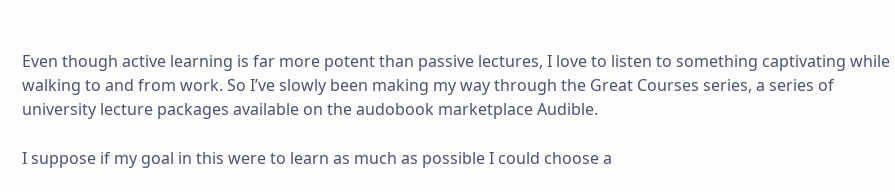Even though active learning is far more potent than passive lectures, I love to listen to something captivating while walking to and from work. So I’ve slowly been making my way through the Great Courses series, a series of university lecture packages available on the audobook marketplace Audible.

I suppose if my goal in this were to learn as much as possible I could choose a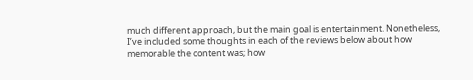much different approach, but the main goal is entertainment. Nonetheless, I’ve included some thoughts in each of the reviews below about how memorable the content was; how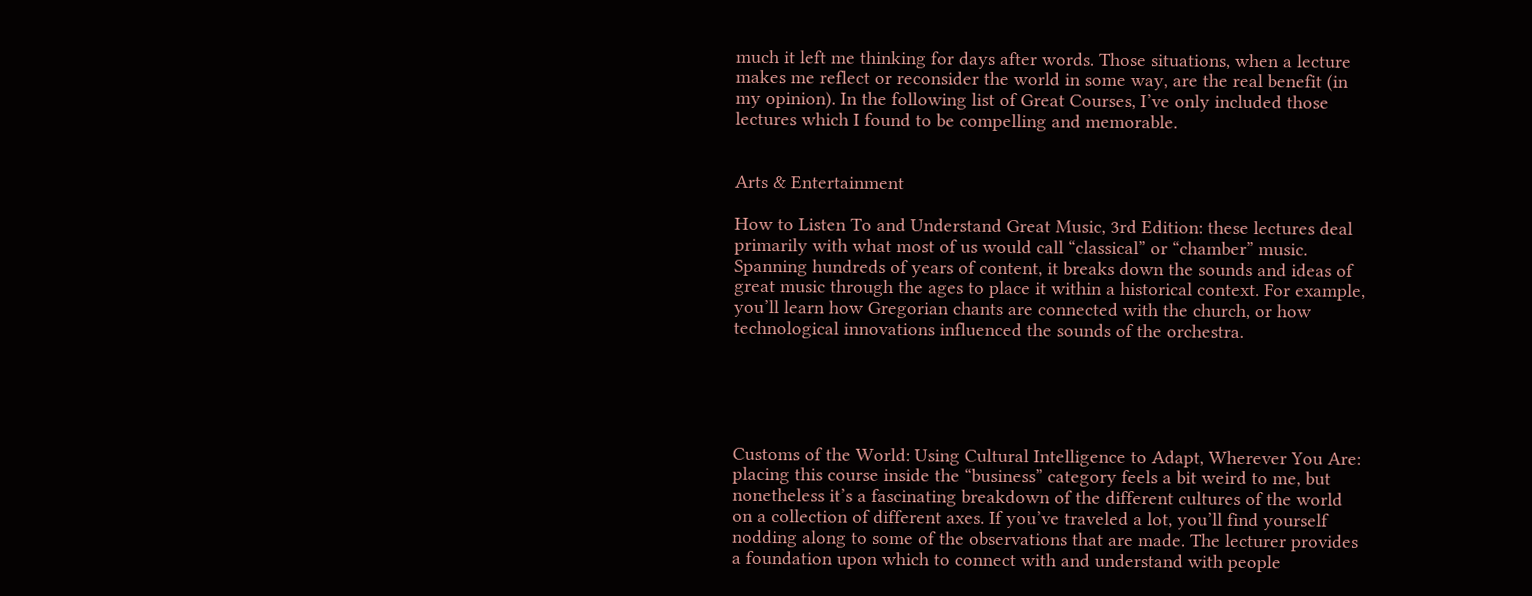much it left me thinking for days after words. Those situations, when a lecture makes me reflect or reconsider the world in some way, are the real benefit (in my opinion). In the following list of Great Courses, I’ve only included those lectures which I found to be compelling and memorable.


Arts & Entertainment

How to Listen To and Understand Great Music, 3rd Edition: these lectures deal primarily with what most of us would call “classical” or “chamber” music. Spanning hundreds of years of content, it breaks down the sounds and ideas of great music through the ages to place it within a historical context. For example, you’ll learn how Gregorian chants are connected with the church, or how technological innovations influenced the sounds of the orchestra.





Customs of the World: Using Cultural Intelligence to Adapt, Wherever You Are: placing this course inside the “business” category feels a bit weird to me, but nonetheless it’s a fascinating breakdown of the different cultures of the world on a collection of different axes. If you’ve traveled a lot, you’ll find yourself nodding along to some of the observations that are made. The lecturer provides a foundation upon which to connect with and understand with people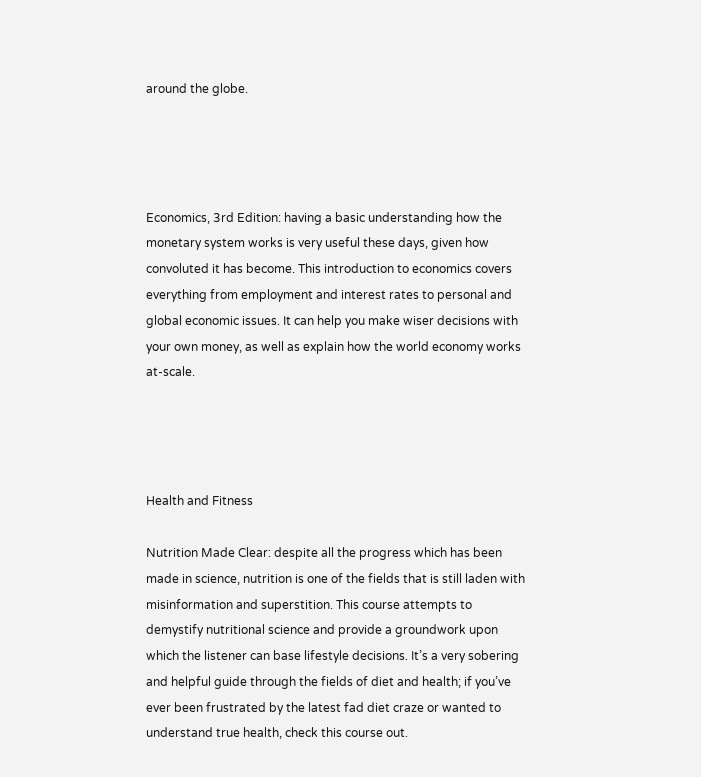around the globe.




Economics, 3rd Edition: having a basic understanding how the monetary system works is very useful these days, given how convoluted it has become. This introduction to economics covers everything from employment and interest rates to personal and global economic issues. It can help you make wiser decisions with your own money, as well as explain how the world economy works at-scale.




Health and Fitness

Nutrition Made Clear: despite all the progress which has been made in science, nutrition is one of the fields that is still laden with misinformation and superstition. This course attempts to demystify nutritional science and provide a groundwork upon which the listener can base lifestyle decisions. It’s a very sobering and helpful guide through the fields of diet and health; if you’ve ever been frustrated by the latest fad diet craze or wanted to understand true health, check this course out.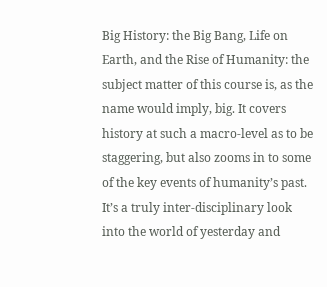Big History: the Big Bang, Life on Earth, and the Rise of Humanity: the subject matter of this course is, as the name would imply, big. It covers history at such a macro-level as to be staggering, but also zooms in to some of the key events of humanity’s past. It’s a truly inter-disciplinary look into the world of yesterday and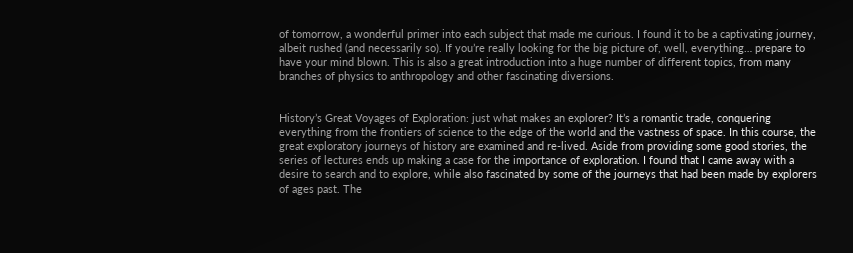of tomorrow, a wonderful primer into each subject that made me curious. I found it to be a captivating journey, albeit rushed (and necessarily so). If you’re really looking for the big picture of, well, everything… prepare to have your mind blown. This is also a great introduction into a huge number of different topics, from many branches of physics to anthropology and other fascinating diversions.


History’s Great Voyages of Exploration: just what makes an explorer? It’s a romantic trade, conquering everything from the frontiers of science to the edge of the world and the vastness of space. In this course, the great exploratory journeys of history are examined and re-lived. Aside from providing some good stories, the series of lectures ends up making a case for the importance of exploration. I found that I came away with a desire to search and to explore, while also fascinated by some of the journeys that had been made by explorers of ages past. The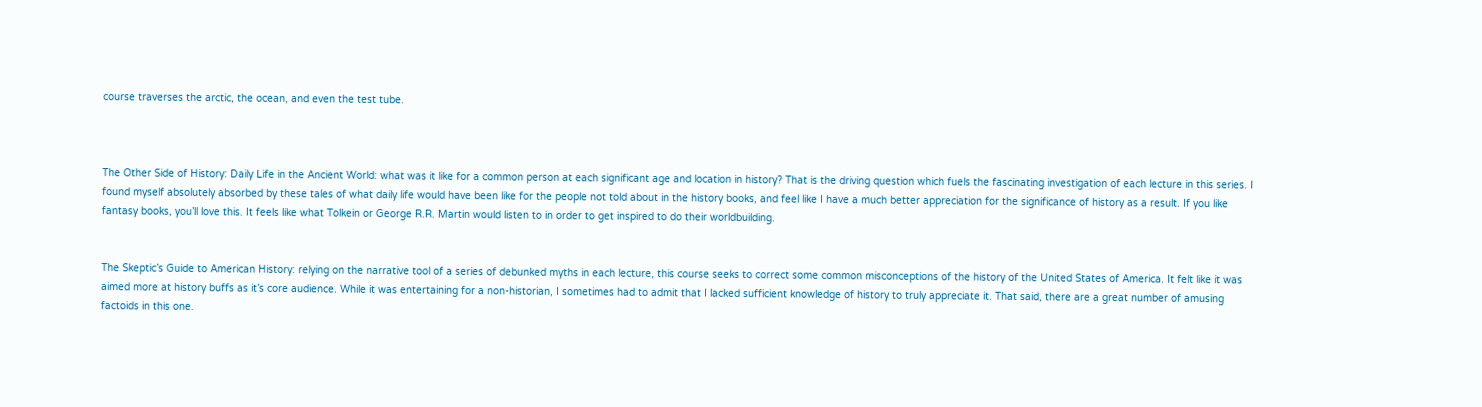course traverses the arctic, the ocean, and even the test tube.



The Other Side of History: Daily Life in the Ancient World: what was it like for a common person at each significant age and location in history? That is the driving question which fuels the fascinating investigation of each lecture in this series. I found myself absolutely absorbed by these tales of what daily life would have been like for the people not told about in the history books, and feel like I have a much better appreciation for the significance of history as a result. If you like fantasy books, you’ll love this. It feels like what Tolkein or George R.R. Martin would listen to in order to get inspired to do their worldbuilding.


The Skeptic’s Guide to American History: relying on the narrative tool of a series of debunked myths in each lecture, this course seeks to correct some common misconceptions of the history of the United States of America. It felt like it was aimed more at history buffs as it’s core audience. While it was entertaining for a non-historian, I sometimes had to admit that I lacked sufficient knowledge of history to truly appreciate it. That said, there are a great number of amusing factoids in this one.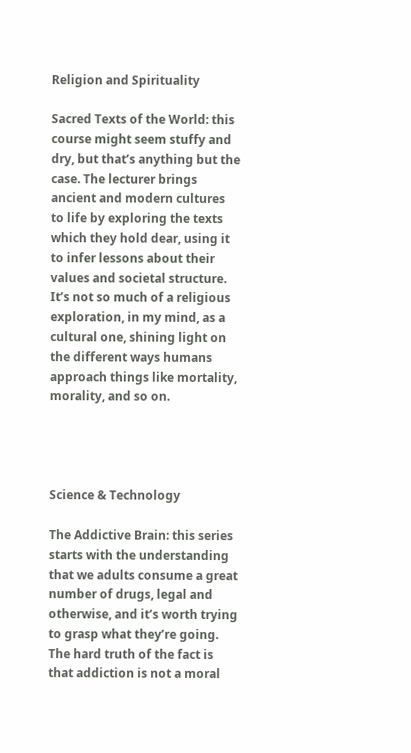Religion and Spirituality

Sacred Texts of the World: this course might seem stuffy and dry, but that’s anything but the case. The lecturer brings ancient and modern cultures to life by exploring the texts which they hold dear, using it to infer lessons about their values and societal structure. It’s not so much of a religious exploration, in my mind, as a cultural one, shining light on the different ways humans approach things like mortality, morality, and so on.




Science & Technology

The Addictive Brain: this series starts with the understanding that we adults consume a great number of drugs, legal and otherwise, and it’s worth trying to grasp what they’re going. The hard truth of the fact is that addiction is not a moral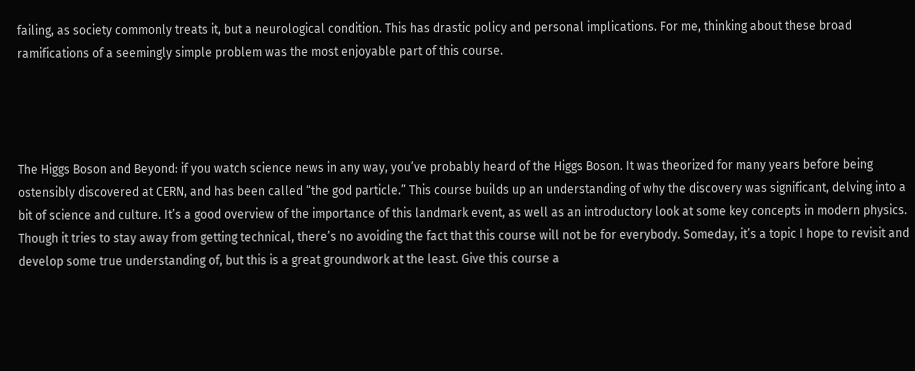failing, as society commonly treats it, but a neurological condition. This has drastic policy and personal implications. For me, thinking about these broad ramifications of a seemingly simple problem was the most enjoyable part of this course.




The Higgs Boson and Beyond: if you watch science news in any way, you’ve probably heard of the Higgs Boson. It was theorized for many years before being ostensibly discovered at CERN, and has been called “the god particle.” This course builds up an understanding of why the discovery was significant, delving into a bit of science and culture. It’s a good overview of the importance of this landmark event, as well as an introductory look at some key concepts in modern physics. Though it tries to stay away from getting technical, there’s no avoiding the fact that this course will not be for everybody. Someday, it’s a topic I hope to revisit and develop some true understanding of, but this is a great groundwork at the least. Give this course a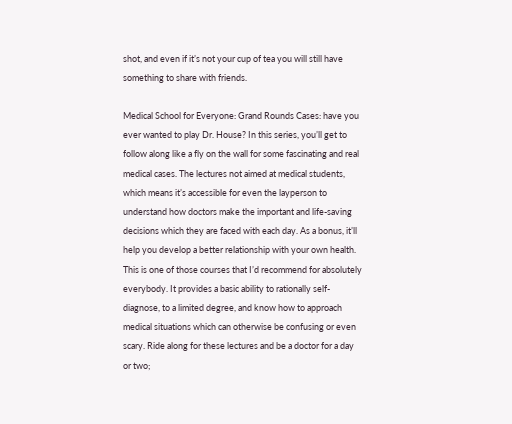shot, and even if it’s not your cup of tea you will still have something to share with friends.

Medical School for Everyone: Grand Rounds Cases: have you ever wanted to play Dr. House? In this series, you’ll get to follow along like a fly on the wall for some fascinating and real medical cases. The lectures not aimed at medical students, which means it’s accessible for even the layperson to understand how doctors make the important and life-saving decisions which they are faced with each day. As a bonus, it’ll help you develop a better relationship with your own health. This is one of those courses that I’d recommend for absolutely everybody. It provides a basic ability to rationally self-diagnose, to a limited degree, and know how to approach medical situations which can otherwise be confusing or even scary. Ride along for these lectures and be a doctor for a day or two;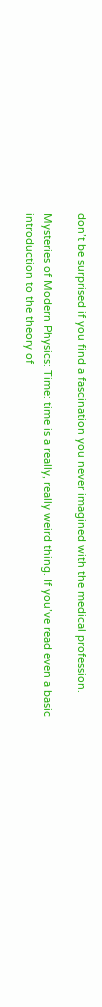don’t be surprised if you find a fascination you never imagined with the medical profession.

Mysteries of Modern Physics: Time: time is a really, really weird thing. If you’ve read even a basic introduction to the theory of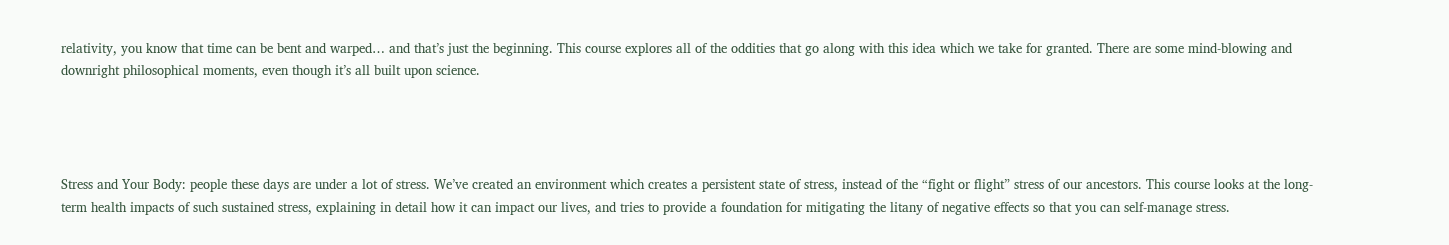relativity, you know that time can be bent and warped… and that’s just the beginning. This course explores all of the oddities that go along with this idea which we take for granted. There are some mind-blowing and downright philosophical moments, even though it’s all built upon science.




Stress and Your Body: people these days are under a lot of stress. We’ve created an environment which creates a persistent state of stress, instead of the “fight or flight” stress of our ancestors. This course looks at the long-term health impacts of such sustained stress, explaining in detail how it can impact our lives, and tries to provide a foundation for mitigating the litany of negative effects so that you can self-manage stress.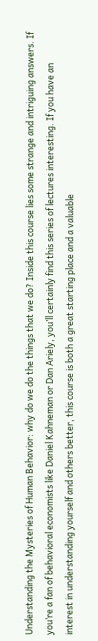Understanding the Mysteries of Human Behavior: why do we do the things that we do? Inside this course lies some strange and intriguing answers. If you’re a fan of behavioral economists like Daniel Kahneman or Dan Ariely, you’ll certainly find this series of lectures interesting. If you have an interest in understanding yourself and others better, this course is both a great starting place and a valuable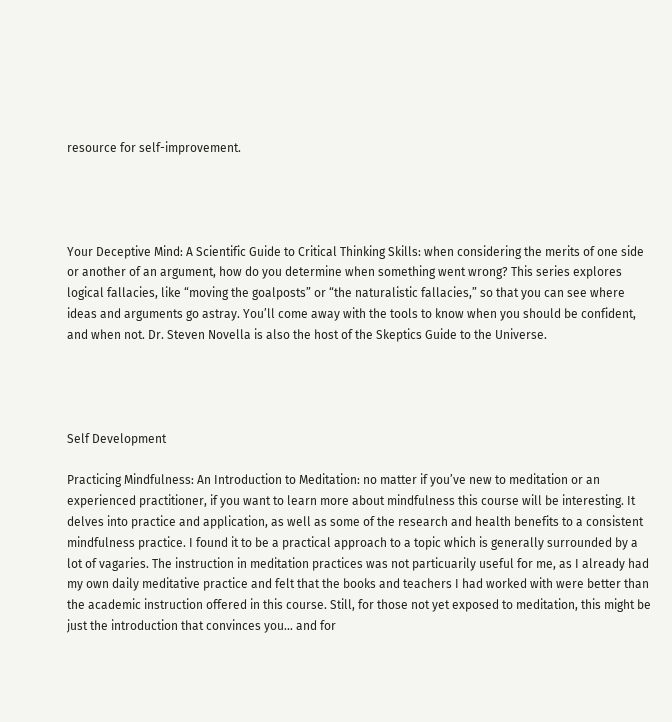resource for self-improvement.




Your Deceptive Mind: A Scientific Guide to Critical Thinking Skills: when considering the merits of one side or another of an argument, how do you determine when something went wrong? This series explores logical fallacies, like “moving the goalposts” or “the naturalistic fallacies,” so that you can see where ideas and arguments go astray. You’ll come away with the tools to know when you should be confident, and when not. Dr. Steven Novella is also the host of the Skeptics Guide to the Universe.




Self Development

Practicing Mindfulness: An Introduction to Meditation: no matter if you’ve new to meditation or an experienced practitioner, if you want to learn more about mindfulness this course will be interesting. It delves into practice and application, as well as some of the research and health benefits to a consistent mindfulness practice. I found it to be a practical approach to a topic which is generally surrounded by a lot of vagaries. The instruction in meditation practices was not particuarily useful for me, as I already had my own daily meditative practice and felt that the books and teachers I had worked with were better than the academic instruction offered in this course. Still, for those not yet exposed to meditation, this might be just the introduction that convinces you… and for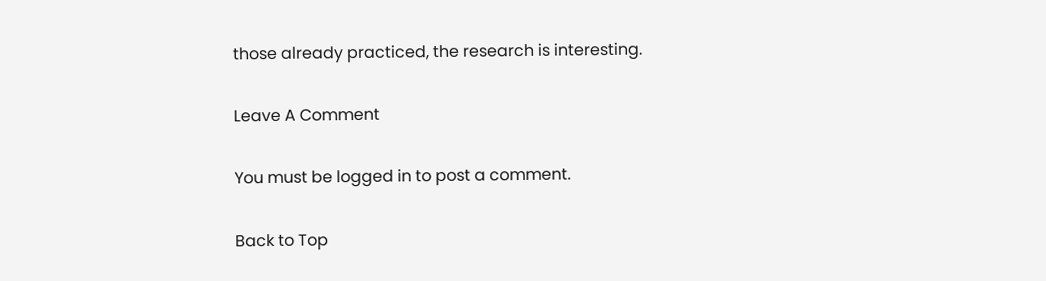those already practiced, the research is interesting.

Leave A Comment

You must be logged in to post a comment.

Back to Top